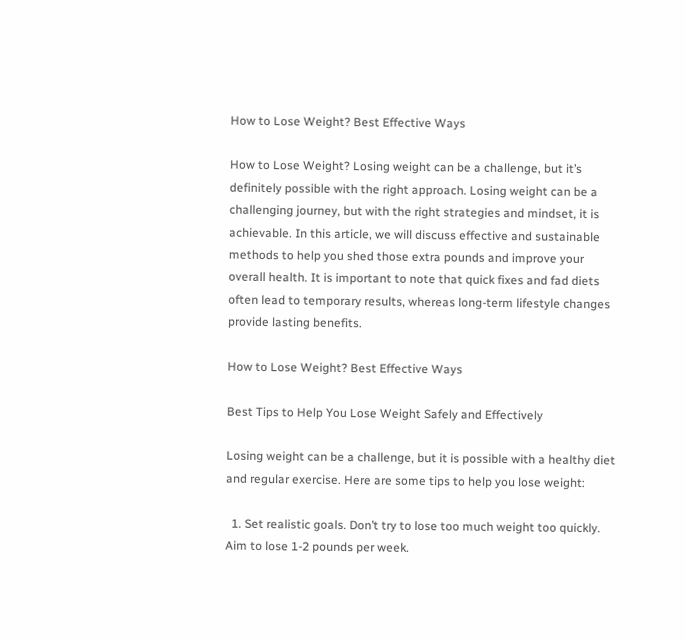How to Lose Weight? Best Effective Ways

How to Lose Weight? Losing weight can be a challenge, but it’s definitely possible with the right approach. Losing weight can be a challenging journey, but with the right strategies and mindset, it is achievable. In this article, we will discuss effective and sustainable methods to help you shed those extra pounds and improve your overall health. It is important to note that quick fixes and fad diets often lead to temporary results, whereas long-term lifestyle changes provide lasting benefits.

How to Lose Weight? Best Effective Ways

Best Tips to Help You Lose Weight Safely and Effectively

Losing weight can be a challenge, but it is possible with a healthy diet and regular exercise. Here are some tips to help you lose weight:

  1. Set realistic goals. Don’t try to lose too much weight too quickly. Aim to lose 1-2 pounds per week.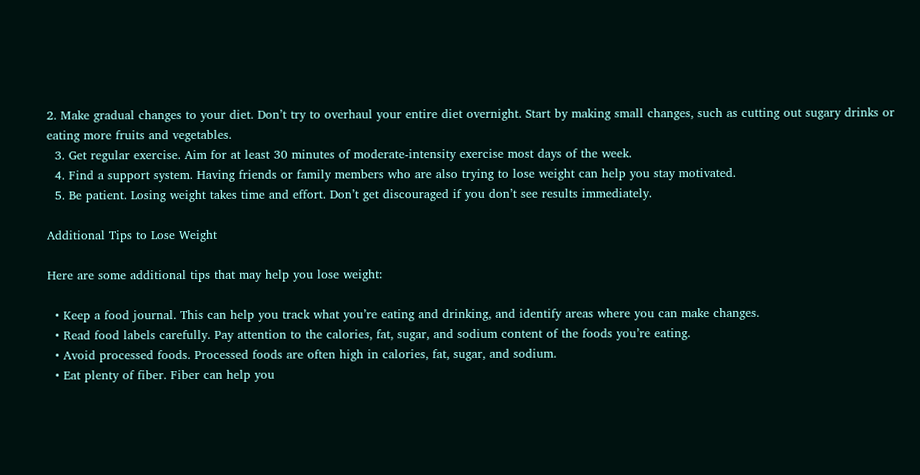2. Make gradual changes to your diet. Don’t try to overhaul your entire diet overnight. Start by making small changes, such as cutting out sugary drinks or eating more fruits and vegetables.
  3. Get regular exercise. Aim for at least 30 minutes of moderate-intensity exercise most days of the week.
  4. Find a support system. Having friends or family members who are also trying to lose weight can help you stay motivated.
  5. Be patient. Losing weight takes time and effort. Don’t get discouraged if you don’t see results immediately.

Additional Tips to Lose Weight

Here are some additional tips that may help you lose weight:

  • Keep a food journal. This can help you track what you’re eating and drinking, and identify areas where you can make changes.
  • Read food labels carefully. Pay attention to the calories, fat, sugar, and sodium content of the foods you’re eating.
  • Avoid processed foods. Processed foods are often high in calories, fat, sugar, and sodium.
  • Eat plenty of fiber. Fiber can help you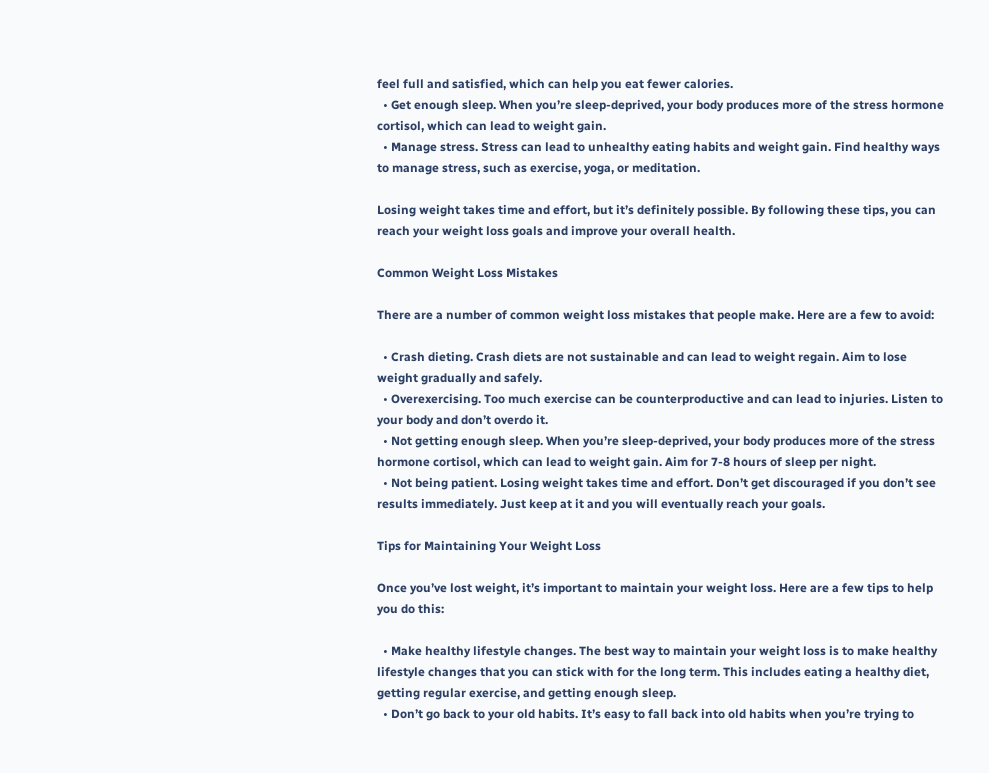feel full and satisfied, which can help you eat fewer calories.
  • Get enough sleep. When you’re sleep-deprived, your body produces more of the stress hormone cortisol, which can lead to weight gain.
  • Manage stress. Stress can lead to unhealthy eating habits and weight gain. Find healthy ways to manage stress, such as exercise, yoga, or meditation.

Losing weight takes time and effort, but it’s definitely possible. By following these tips, you can reach your weight loss goals and improve your overall health.

Common Weight Loss Mistakes

There are a number of common weight loss mistakes that people make. Here are a few to avoid:

  • Crash dieting. Crash diets are not sustainable and can lead to weight regain. Aim to lose weight gradually and safely.
  • Overexercising. Too much exercise can be counterproductive and can lead to injuries. Listen to your body and don’t overdo it.
  • Not getting enough sleep. When you’re sleep-deprived, your body produces more of the stress hormone cortisol, which can lead to weight gain. Aim for 7-8 hours of sleep per night.
  • Not being patient. Losing weight takes time and effort. Don’t get discouraged if you don’t see results immediately. Just keep at it and you will eventually reach your goals.

Tips for Maintaining Your Weight Loss

Once you’ve lost weight, it’s important to maintain your weight loss. Here are a few tips to help you do this:

  • Make healthy lifestyle changes. The best way to maintain your weight loss is to make healthy lifestyle changes that you can stick with for the long term. This includes eating a healthy diet, getting regular exercise, and getting enough sleep.
  • Don’t go back to your old habits. It’s easy to fall back into old habits when you’re trying to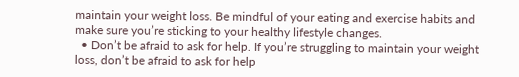maintain your weight loss. Be mindful of your eating and exercise habits and make sure you’re sticking to your healthy lifestyle changes.
  • Don’t be afraid to ask for help. If you’re struggling to maintain your weight loss, don’t be afraid to ask for help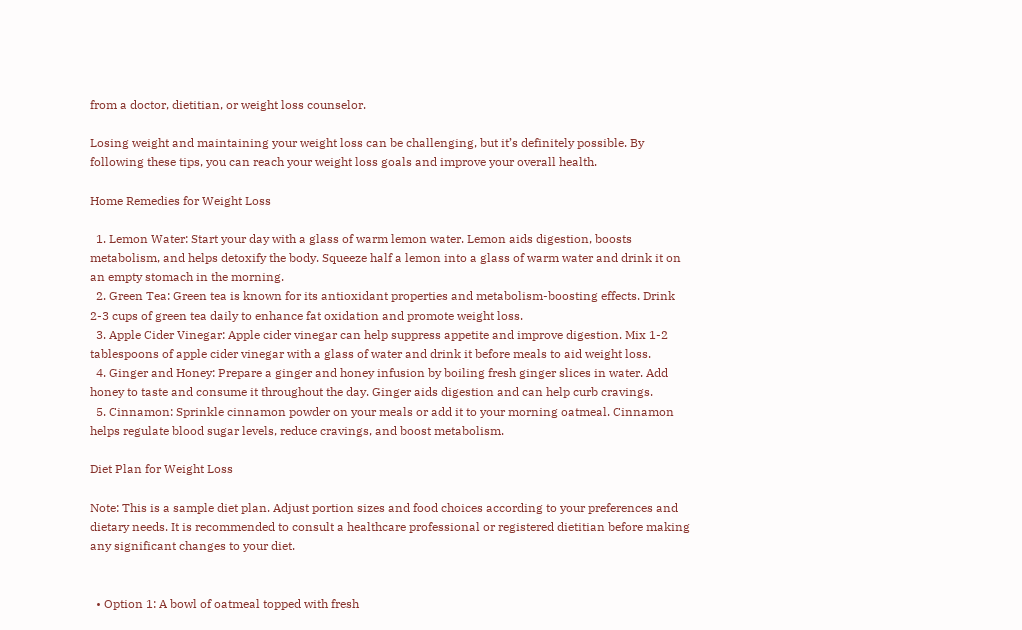from a doctor, dietitian, or weight loss counselor.

Losing weight and maintaining your weight loss can be challenging, but it’s definitely possible. By following these tips, you can reach your weight loss goals and improve your overall health.

Home Remedies for Weight Loss

  1. Lemon Water: Start your day with a glass of warm lemon water. Lemon aids digestion, boosts metabolism, and helps detoxify the body. Squeeze half a lemon into a glass of warm water and drink it on an empty stomach in the morning.
  2. Green Tea: Green tea is known for its antioxidant properties and metabolism-boosting effects. Drink 2-3 cups of green tea daily to enhance fat oxidation and promote weight loss.
  3. Apple Cider Vinegar: Apple cider vinegar can help suppress appetite and improve digestion. Mix 1-2 tablespoons of apple cider vinegar with a glass of water and drink it before meals to aid weight loss.
  4. Ginger and Honey: Prepare a ginger and honey infusion by boiling fresh ginger slices in water. Add honey to taste and consume it throughout the day. Ginger aids digestion and can help curb cravings.
  5. Cinnamon: Sprinkle cinnamon powder on your meals or add it to your morning oatmeal. Cinnamon helps regulate blood sugar levels, reduce cravings, and boost metabolism.

Diet Plan for Weight Loss

Note: This is a sample diet plan. Adjust portion sizes and food choices according to your preferences and dietary needs. It is recommended to consult a healthcare professional or registered dietitian before making any significant changes to your diet.


  • Option 1: A bowl of oatmeal topped with fresh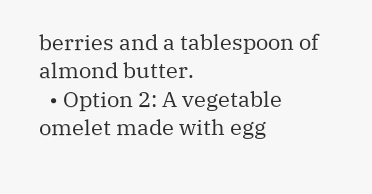berries and a tablespoon of almond butter.
  • Option 2: A vegetable omelet made with egg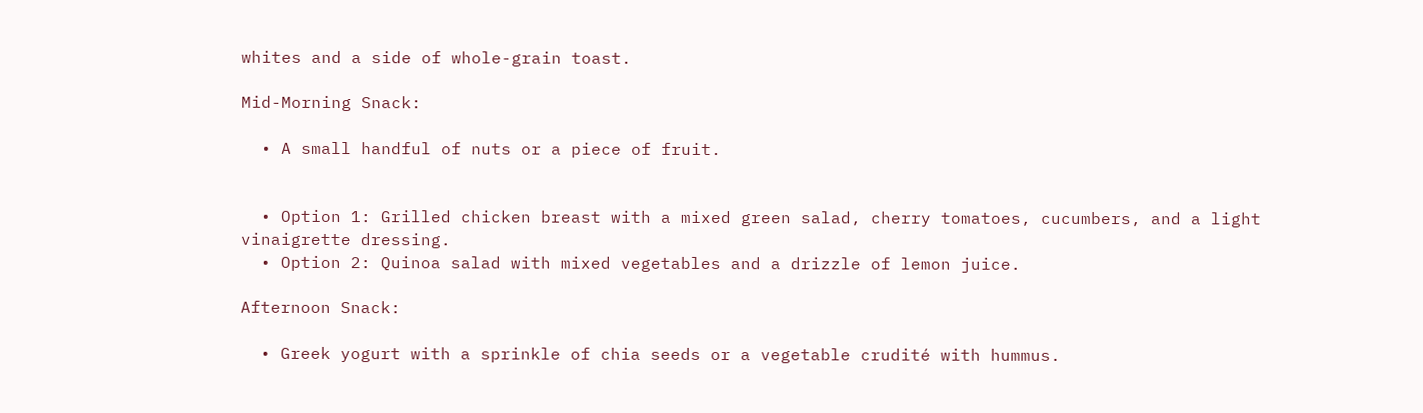whites and a side of whole-grain toast.

Mid-Morning Snack:

  • A small handful of nuts or a piece of fruit.


  • Option 1: Grilled chicken breast with a mixed green salad, cherry tomatoes, cucumbers, and a light vinaigrette dressing.
  • Option 2: Quinoa salad with mixed vegetables and a drizzle of lemon juice.

Afternoon Snack:

  • Greek yogurt with a sprinkle of chia seeds or a vegetable crudité with hummus.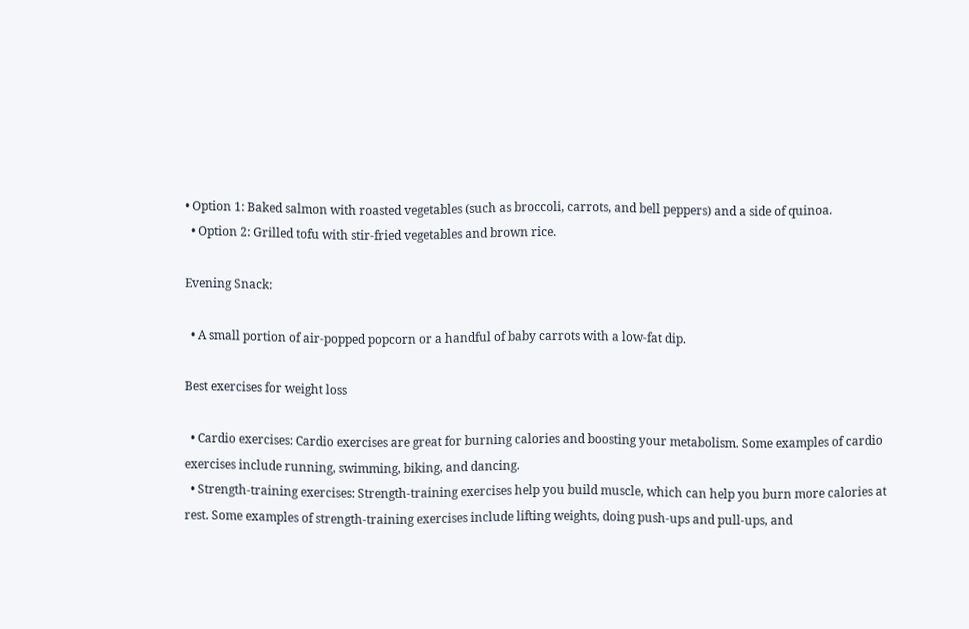• Option 1: Baked salmon with roasted vegetables (such as broccoli, carrots, and bell peppers) and a side of quinoa.
  • Option 2: Grilled tofu with stir-fried vegetables and brown rice.

Evening Snack:

  • A small portion of air-popped popcorn or a handful of baby carrots with a low-fat dip.

Best exercises for weight loss

  • Cardio exercises: Cardio exercises are great for burning calories and boosting your metabolism. Some examples of cardio exercises include running, swimming, biking, and dancing.
  • Strength-training exercises: Strength-training exercises help you build muscle, which can help you burn more calories at rest. Some examples of strength-training exercises include lifting weights, doing push-ups and pull-ups, and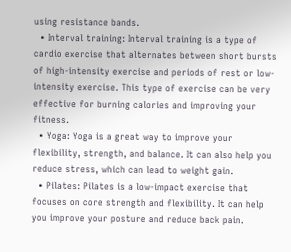using resistance bands.
  • Interval training: Interval training is a type of cardio exercise that alternates between short bursts of high-intensity exercise and periods of rest or low-intensity exercise. This type of exercise can be very effective for burning calories and improving your fitness.
  • Yoga: Yoga is a great way to improve your flexibility, strength, and balance. It can also help you reduce stress, which can lead to weight gain.
  • Pilates: Pilates is a low-impact exercise that focuses on core strength and flexibility. It can help you improve your posture and reduce back pain.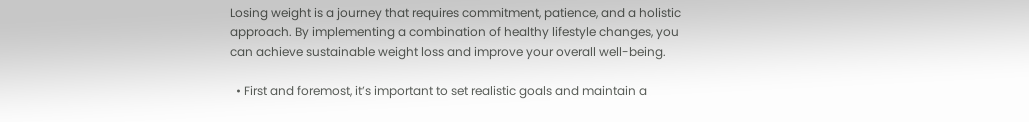Losing weight is a journey that requires commitment, patience, and a holistic approach. By implementing a combination of healthy lifestyle changes, you can achieve sustainable weight loss and improve your overall well-being.

  • First and foremost, it’s important to set realistic goals and maintain a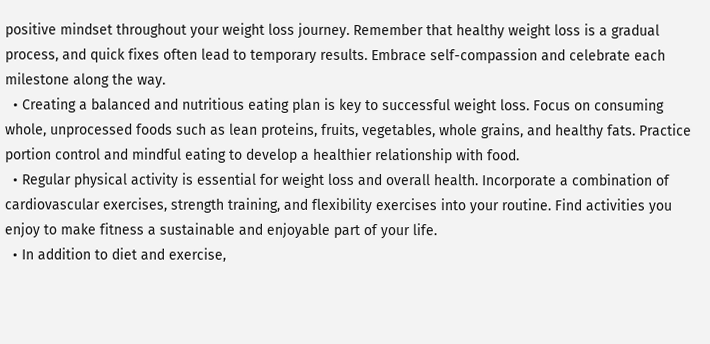positive mindset throughout your weight loss journey. Remember that healthy weight loss is a gradual process, and quick fixes often lead to temporary results. Embrace self-compassion and celebrate each milestone along the way.
  • Creating a balanced and nutritious eating plan is key to successful weight loss. Focus on consuming whole, unprocessed foods such as lean proteins, fruits, vegetables, whole grains, and healthy fats. Practice portion control and mindful eating to develop a healthier relationship with food.
  • Regular physical activity is essential for weight loss and overall health. Incorporate a combination of cardiovascular exercises, strength training, and flexibility exercises into your routine. Find activities you enjoy to make fitness a sustainable and enjoyable part of your life.
  • In addition to diet and exercise,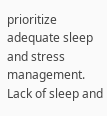prioritize adequate sleep and stress management. Lack of sleep and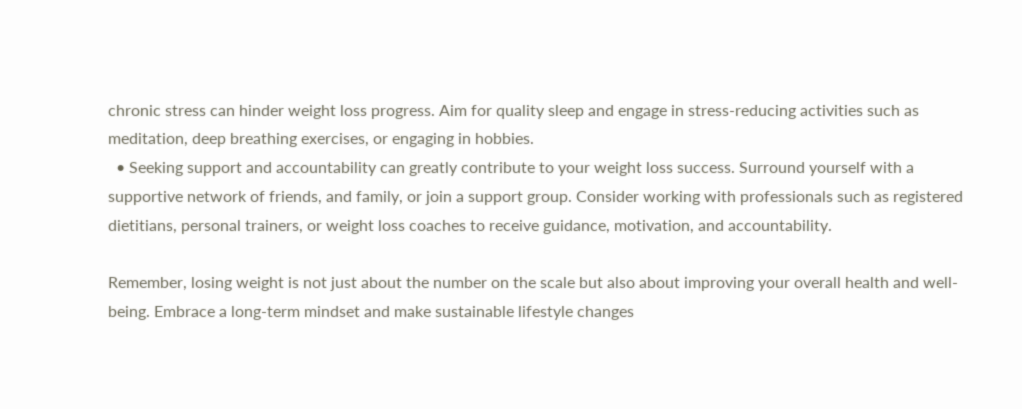chronic stress can hinder weight loss progress. Aim for quality sleep and engage in stress-reducing activities such as meditation, deep breathing exercises, or engaging in hobbies.
  • Seeking support and accountability can greatly contribute to your weight loss success. Surround yourself with a supportive network of friends, and family, or join a support group. Consider working with professionals such as registered dietitians, personal trainers, or weight loss coaches to receive guidance, motivation, and accountability.

Remember, losing weight is not just about the number on the scale but also about improving your overall health and well-being. Embrace a long-term mindset and make sustainable lifestyle changes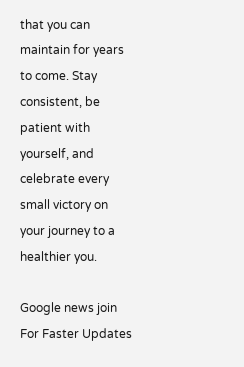that you can maintain for years to come. Stay consistent, be patient with yourself, and celebrate every small victory on your journey to a healthier you.

Google news join
For Faster Updates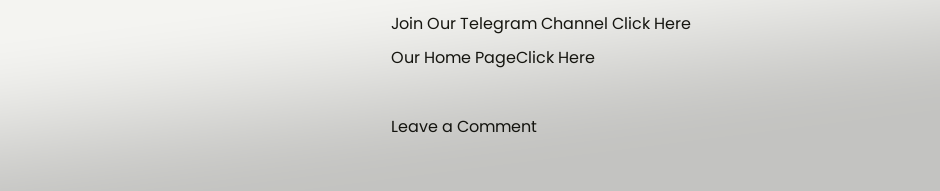Join Our Telegram Channel Click Here
Our Home PageClick Here

Leave a Comment